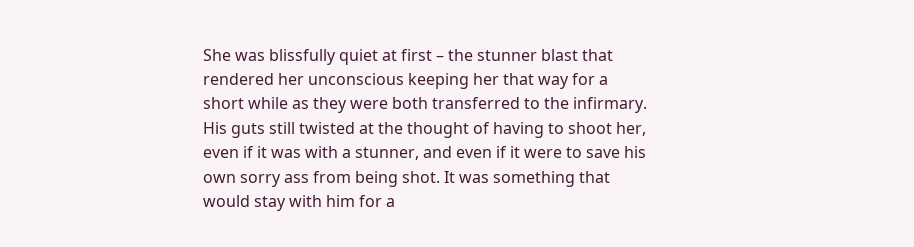She was blissfully quiet at first – the stunner blast that rendered her unconscious keeping her that way for a short while as they were both transferred to the infirmary. His guts still twisted at the thought of having to shoot her, even if it was with a stunner, and even if it were to save his own sorry ass from being shot. It was something that would stay with him for a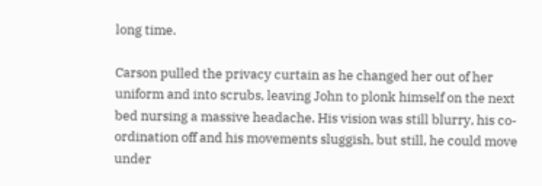long time.

Carson pulled the privacy curtain as he changed her out of her uniform and into scrubs, leaving John to plonk himself on the next bed nursing a massive headache. His vision was still blurry, his co-ordination off and his movements sluggish, but still, he could move under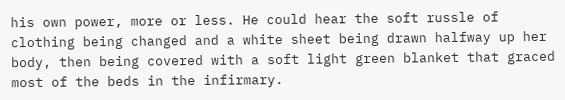his own power, more or less. He could hear the soft russle of clothing being changed and a white sheet being drawn halfway up her body, then being covered with a soft light green blanket that graced most of the beds in the infirmary.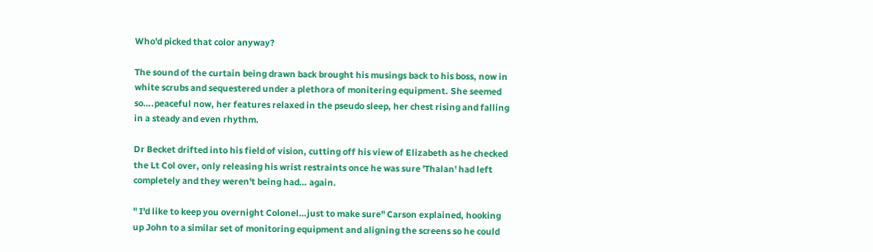Who'd picked that color anyway?

The sound of the curtain being drawn back brought his musings back to his boss, now in white scrubs and sequestered under a plethora of monitering equipment. She seemed so….peaceful now, her features relaxed in the pseudo sleep, her chest rising and falling in a steady and even rhythm.

Dr Becket drifted into his field of vision, cutting off his view of Elizabeth as he checked the Lt Col over, only releasing his wrist restraints once he was sure 'Thalan' had left completely and they weren't being had… again.

" I'd like to keep you overnight Colonel…just to make sure" Carson explained, hooking up John to a similar set of monitoring equipment and aligning the screens so he could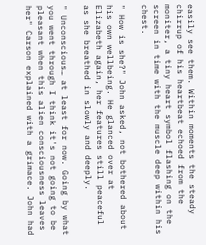easily see them. Within moments the steady chirrup of his heartbeat echoed from the moniter, a tiny heart symbol flashing on the screen in time with the muscle deep within his chest.

" How is she?" John asked, not bothered about his own wellbeing. He glanced over at Elizabeth again, her features still peaceful as she breathed in slowly and deeply.

" Unconscious… at least for now. Going by what you went through I think it's not going to be pleasant when this alien consciousness leaves her" Carson explained with a grimace. John had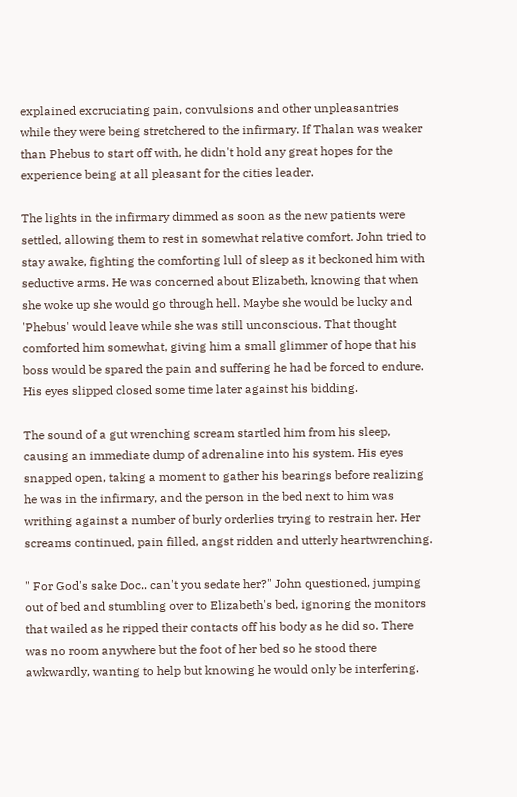explained excruciating pain, convulsions and other unpleasantries while they were being stretchered to the infirmary. If Thalan was weaker than Phebus to start off with, he didn't hold any great hopes for the experience being at all pleasant for the cities leader.

The lights in the infirmary dimmed as soon as the new patients were settled, allowing them to rest in somewhat relative comfort. John tried to stay awake, fighting the comforting lull of sleep as it beckoned him with seductive arms. He was concerned about Elizabeth, knowing that when she woke up she would go through hell. Maybe she would be lucky and 'Phebus' would leave while she was still unconscious. That thought comforted him somewhat, giving him a small glimmer of hope that his boss would be spared the pain and suffering he had be forced to endure. His eyes slipped closed some time later against his bidding.

The sound of a gut wrenching scream startled him from his sleep, causing an immediate dump of adrenaline into his system. His eyes snapped open, taking a moment to gather his bearings before realizing he was in the infirmary, and the person in the bed next to him was writhing against a number of burly orderlies trying to restrain her. Her screams continued, pain filled, angst ridden and utterly heartwrenching.

" For God's sake Doc.. can't you sedate her?" John questioned, jumping out of bed and stumbling over to Elizabeth's bed, ignoring the monitors that wailed as he ripped their contacts off his body as he did so. There was no room anywhere but the foot of her bed so he stood there awkwardly, wanting to help but knowing he would only be interfering.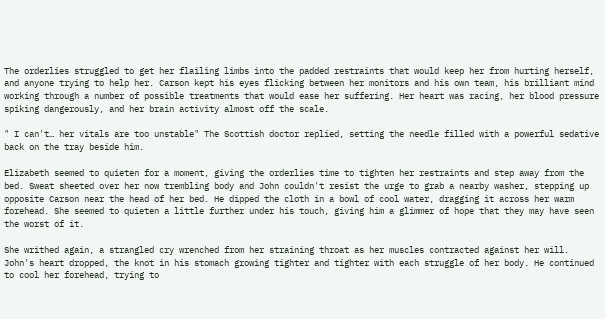The orderlies struggled to get her flailing limbs into the padded restraints that would keep her from hurting herself, and anyone trying to help her. Carson kept his eyes flicking between her monitors and his own team, his brilliant mind working through a number of possible treatments that would ease her suffering. Her heart was racing, her blood pressure spiking dangerously, and her brain activity almost off the scale.

" I can't… her vitals are too unstable" The Scottish doctor replied, setting the needle filled with a powerful sedative back on the tray beside him.

Elizabeth seemed to quieten for a moment, giving the orderlies time to tighten her restraints and step away from the bed. Sweat sheeted over her now trembling body and John couldn't resist the urge to grab a nearby washer, stepping up opposite Carson near the head of her bed. He dipped the cloth in a bowl of cool water, dragging it across her warm forehead. She seemed to quieten a little further under his touch, giving him a glimmer of hope that they may have seen the worst of it.

She writhed again, a strangled cry wrenched from her straining throat as her muscles contracted against her will. John's heart dropped, the knot in his stomach growing tighter and tighter with each struggle of her body. He continued to cool her forehead, trying to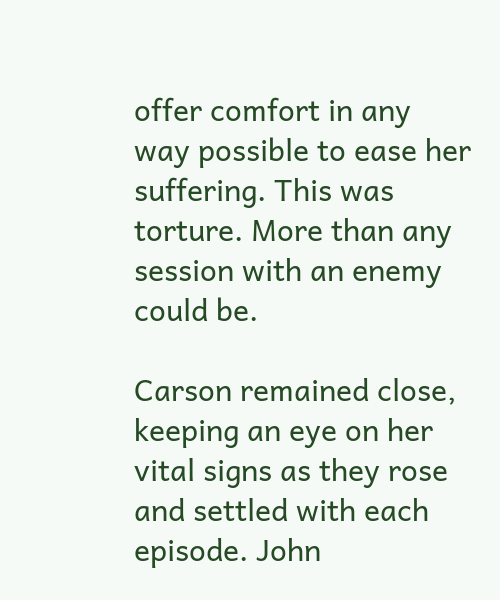offer comfort in any way possible to ease her suffering. This was torture. More than any session with an enemy could be.

Carson remained close, keeping an eye on her vital signs as they rose and settled with each episode. John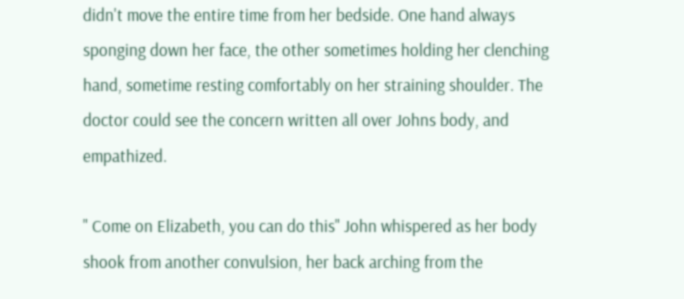didn't move the entire time from her bedside. One hand always sponging down her face, the other sometimes holding her clenching hand, sometime resting comfortably on her straining shoulder. The doctor could see the concern written all over Johns body, and empathized.

" Come on Elizabeth, you can do this" John whispered as her body shook from another convulsion, her back arching from the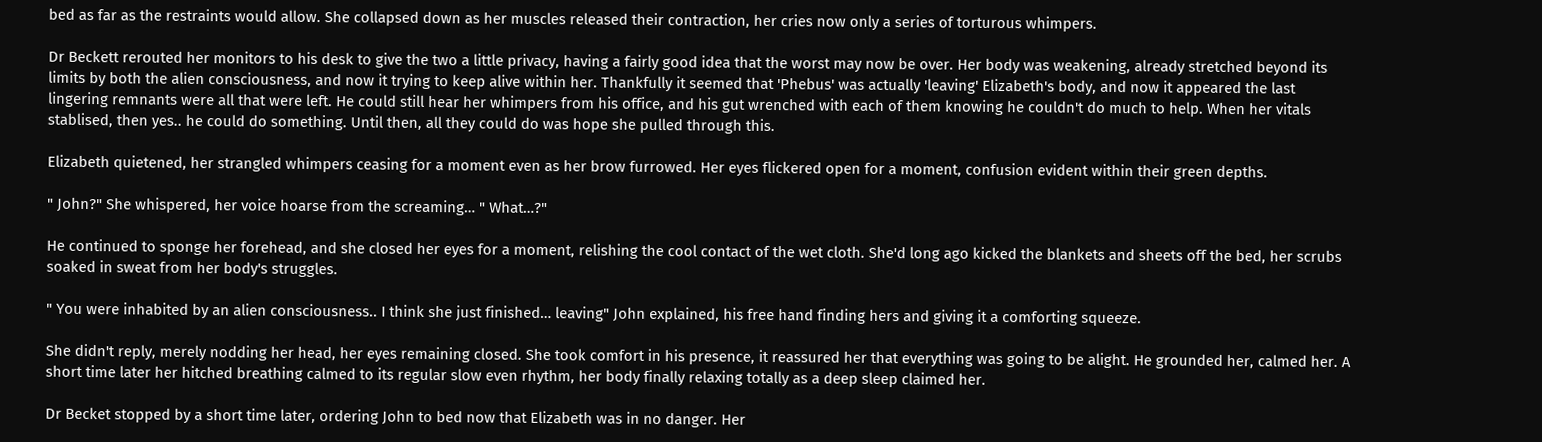bed as far as the restraints would allow. She collapsed down as her muscles released their contraction, her cries now only a series of torturous whimpers.

Dr Beckett rerouted her monitors to his desk to give the two a little privacy, having a fairly good idea that the worst may now be over. Her body was weakening, already stretched beyond its limits by both the alien consciousness, and now it trying to keep alive within her. Thankfully it seemed that 'Phebus' was actually 'leaving' Elizabeth's body, and now it appeared the last lingering remnants were all that were left. He could still hear her whimpers from his office, and his gut wrenched with each of them knowing he couldn't do much to help. When her vitals stablised, then yes.. he could do something. Until then, all they could do was hope she pulled through this.

Elizabeth quietened, her strangled whimpers ceasing for a moment even as her brow furrowed. Her eyes flickered open for a moment, confusion evident within their green depths.

" John?" She whispered, her voice hoarse from the screaming… " What…?"

He continued to sponge her forehead, and she closed her eyes for a moment, relishing the cool contact of the wet cloth. She'd long ago kicked the blankets and sheets off the bed, her scrubs soaked in sweat from her body's struggles.

" You were inhabited by an alien consciousness.. I think she just finished… leaving" John explained, his free hand finding hers and giving it a comforting squeeze.

She didn't reply, merely nodding her head, her eyes remaining closed. She took comfort in his presence, it reassured her that everything was going to be alight. He grounded her, calmed her. A short time later her hitched breathing calmed to its regular slow even rhythm, her body finally relaxing totally as a deep sleep claimed her.

Dr Becket stopped by a short time later, ordering John to bed now that Elizabeth was in no danger. Her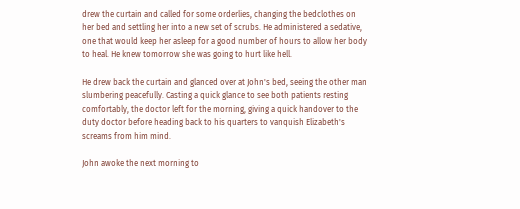drew the curtain and called for some orderlies, changing the bedclothes on her bed and settling her into a new set of scrubs. He administered a sedative, one that would keep her asleep for a good number of hours to allow her body to heal. He knew tomorrow she was going to hurt like hell.

He drew back the curtain and glanced over at John's bed, seeing the other man slumbering peacefully. Casting a quick glance to see both patients resting comfortably, the doctor left for the morning, giving a quick handover to the duty doctor before heading back to his quarters to vanquish Elizabeth's screams from him mind.

John awoke the next morning to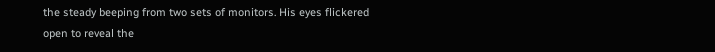the steady beeping from two sets of monitors. His eyes flickered open to reveal the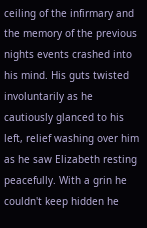ceiling of the infirmary and the memory of the previous nights events crashed into his mind. His guts twisted involuntarily as he cautiously glanced to his left, relief washing over him as he saw Elizabeth resting peacefully. With a grin he couldn't keep hidden he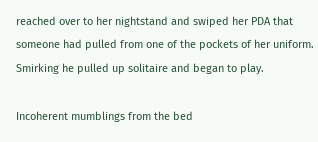reached over to her nightstand and swiped her PDA that someone had pulled from one of the pockets of her uniform. Smirking he pulled up solitaire and began to play.

Incoherent mumblings from the bed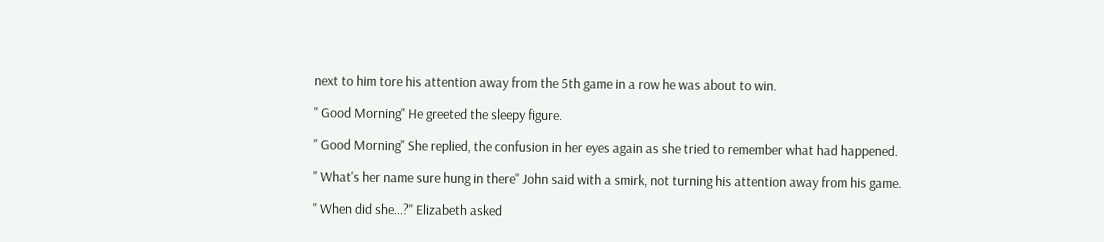next to him tore his attention away from the 5th game in a row he was about to win.

" Good Morning" He greeted the sleepy figure.

" Good Morning" She replied, the confusion in her eyes again as she tried to remember what had happened.

" What's her name sure hung in there" John said with a smirk, not turning his attention away from his game.

" When did she…?" Elizabeth asked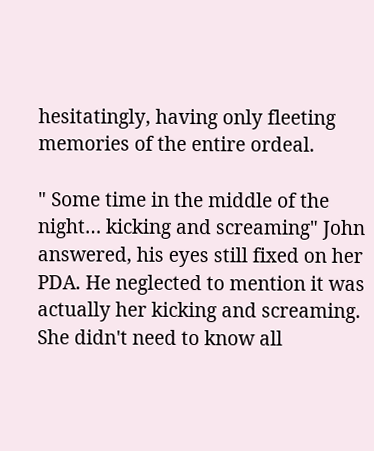hesitatingly, having only fleeting memories of the entire ordeal.

" Some time in the middle of the night… kicking and screaming" John answered, his eyes still fixed on her PDA. He neglected to mention it was actually her kicking and screaming. She didn't need to know all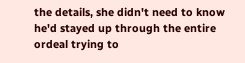the details, she didn't need to know he'd stayed up through the entire ordeal trying to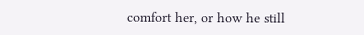comfort her, or how he still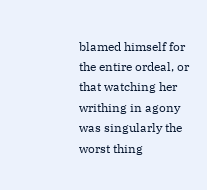blamed himself for the entire ordeal, or that watching her writhing in agony was singularly the worst thing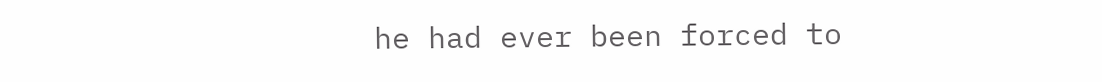he had ever been forced to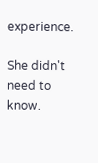experience.

She didn't need to know.